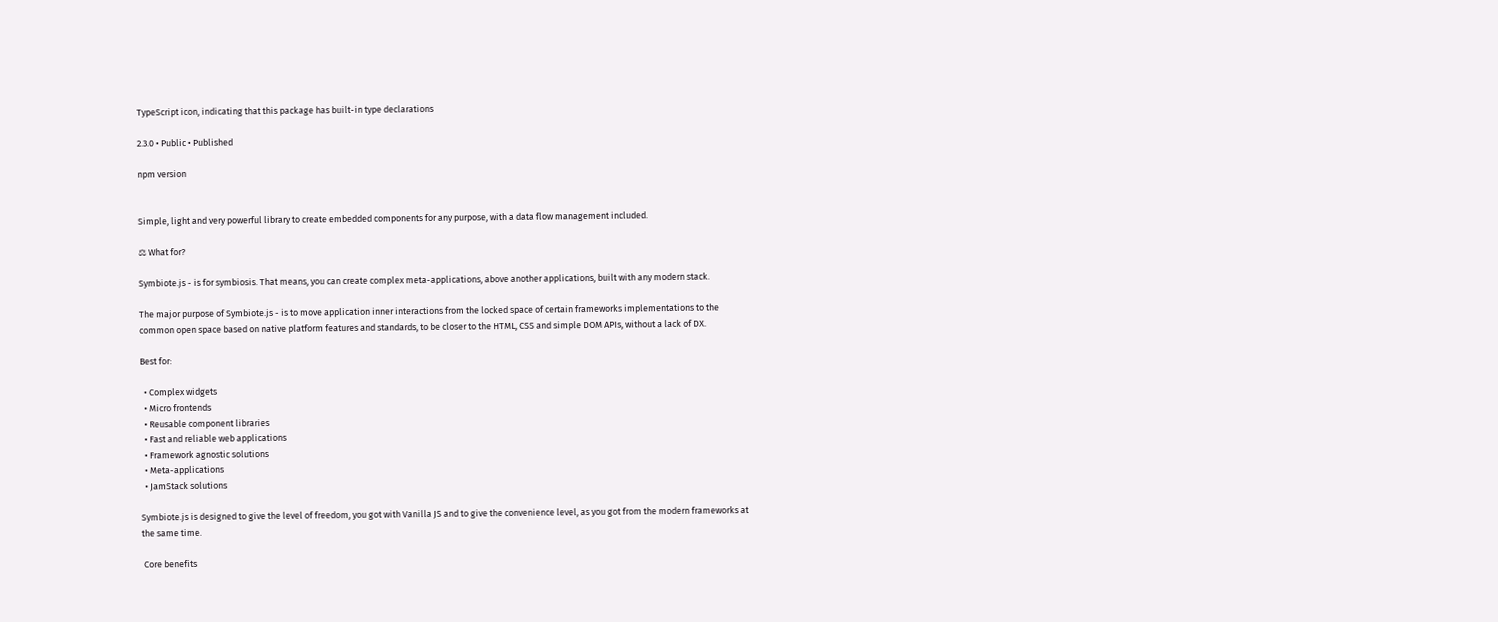TypeScript icon, indicating that this package has built-in type declarations

2.3.0 • Public • Published

npm version


Simple, light and very powerful library to create embedded components for any purpose, with a data flow management included.

⚖ What for?

Symbiote.js - is for symbiosis. That means, you can create complex meta-applications, above another applications, built with any modern stack.

The major purpose of Symbiote.js - is to move application inner interactions from the locked space of certain frameworks implementations to the common open space based on native platform features and standards, to be closer to the HTML, CSS and simple DOM APIs, without a lack of DX.

Best for:

  • Complex widgets
  • Micro frontends
  • Reusable component libraries
  • Fast and reliable web applications
  • Framework agnostic solutions
  • Meta-applications
  • JamStack solutions

Symbiote.js is designed to give the level of freedom, you got with Vanilla JS and to give the convenience level, as you got from the modern frameworks at the same time.

 Core benefits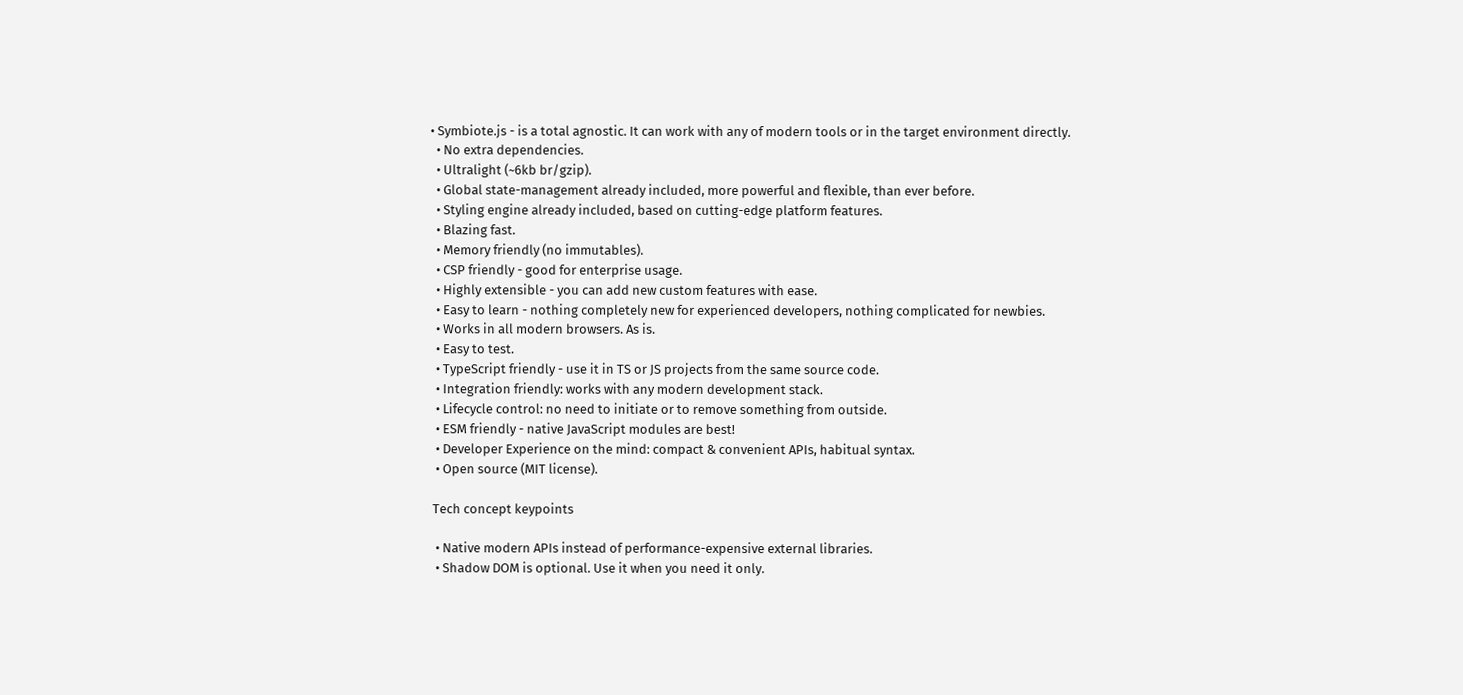• Symbiote.js - is a total agnostic. It can work with any of modern tools or in the target environment directly.
  • No extra dependencies.
  • Ultralight (~6kb br/gzip).
  • Global state-management already included, more powerful and flexible, than ever before.
  • Styling engine already included, based on cutting-edge platform features.
  • Blazing fast.
  • Memory friendly (no immutables).
  • CSP friendly - good for enterprise usage.
  • Highly extensible - you can add new custom features with ease.
  • Easy to learn - nothing completely new for experienced developers, nothing complicated for newbies.
  • Works in all modern browsers. As is.
  • Easy to test.
  • TypeScript friendly - use it in TS or JS projects from the same source code.
  • Integration friendly: works with any modern development stack.
  • Lifecycle control: no need to initiate or to remove something from outside.
  • ESM friendly - native JavaScript modules are best!
  • Developer Experience on the mind: compact & convenient APIs, habitual syntax.
  • Open source (MIT license).

 Tech concept keypoints

  • Native modern APIs instead of performance-expensive external libraries.
  • Shadow DOM is optional. Use it when you need it only.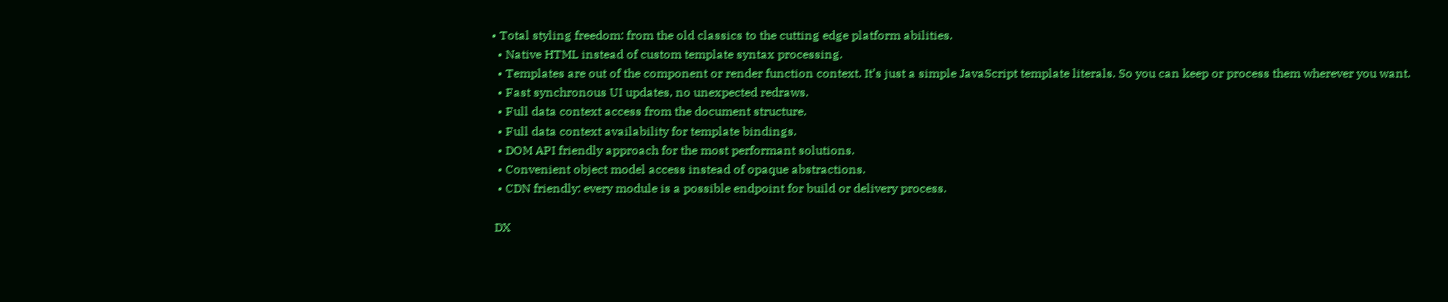• Total styling freedom: from the old classics to the cutting edge platform abilities.
  • Native HTML instead of custom template syntax processing.
  • Templates are out of the component or render function context. It’s just a simple JavaScript template literals. So you can keep or process them wherever you want.
  • Fast synchronous UI updates, no unexpected redraws.
  • Full data context access from the document structure.
  • Full data context availability for template bindings.
  • DOM API friendly approach for the most performant solutions.
  • Convenient object model access instead of opaque abstractions.
  • CDN friendly: every module is a possible endpoint for build or delivery process.

 DX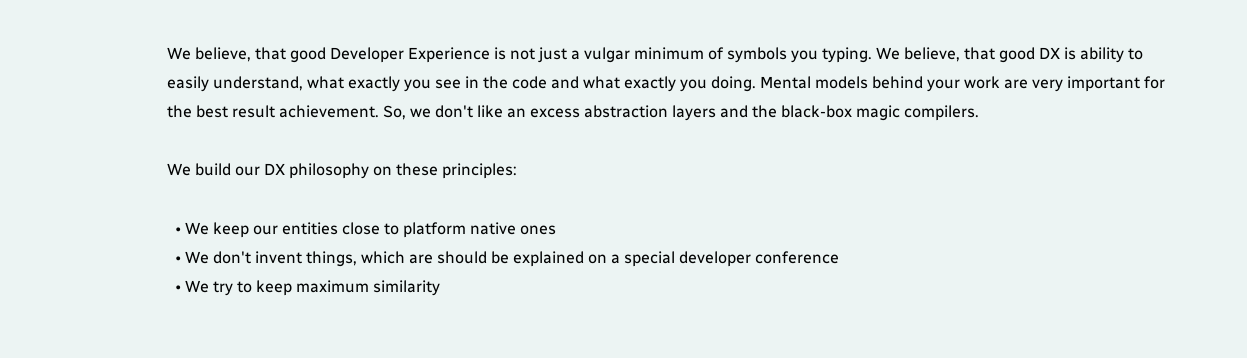We believe, that good Developer Experience is not just a vulgar minimum of symbols you typing. We believe, that good DX is ability to easily understand, what exactly you see in the code and what exactly you doing. Mental models behind your work are very important for the best result achievement. So, we don't like an excess abstraction layers and the black-box magic compilers.

We build our DX philosophy on these principles:

  • We keep our entities close to platform native ones
  • We don't invent things, which are should be explained on a special developer conference
  • We try to keep maximum similarity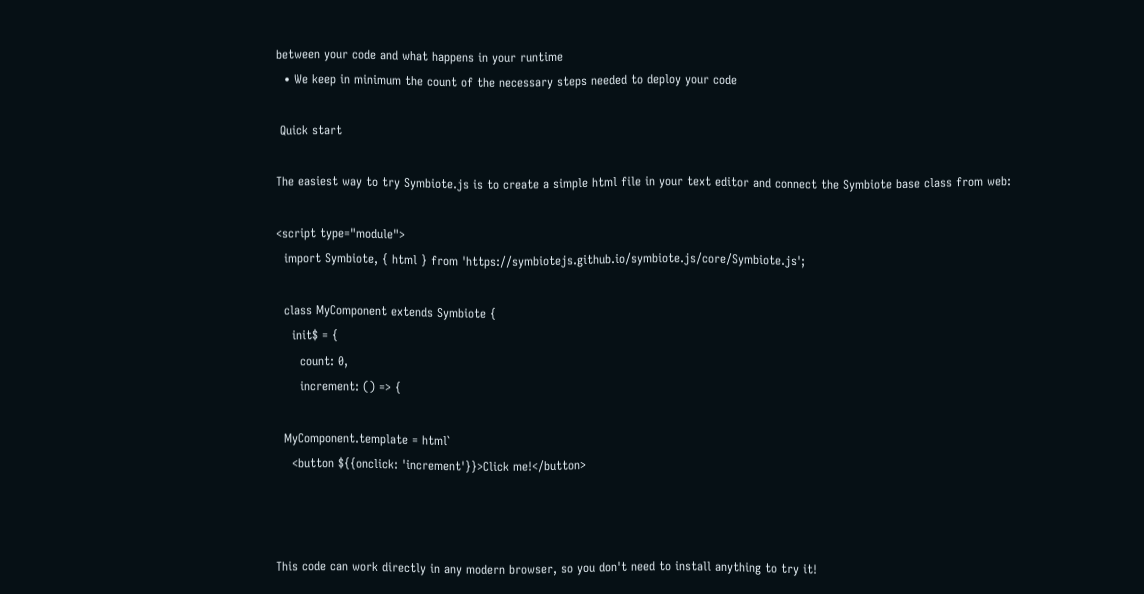between your code and what happens in your runtime
  • We keep in minimum the count of the necessary steps needed to deploy your code

 Quick start

The easiest way to try Symbiote.js is to create a simple html file in your text editor and connect the Symbiote base class from web:

<script type="module">
  import Symbiote, { html } from 'https://symbiotejs.github.io/symbiote.js/core/Symbiote.js';

  class MyComponent extends Symbiote {
    init$ = {
      count: 0,
      increment: () => {

  MyComponent.template = html`
    <button ${{onclick: 'increment'}}>Click me!</button>



This code can work directly in any modern browser, so you don't need to install anything to try it!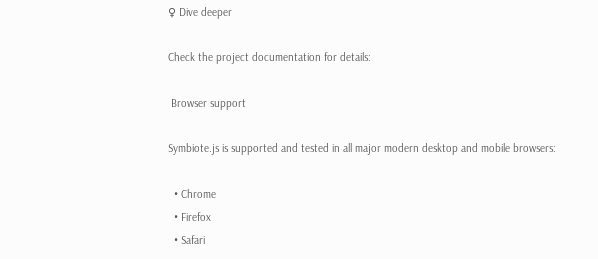♀ Dive deeper

Check the project documentation for details:

 Browser support

Symbiote.js is supported and tested in all major modern desktop and mobile browsers:

  • Chrome
  • Firefox
  • Safari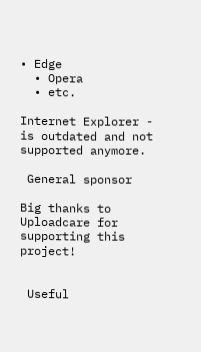• Edge
  • Opera
  • etc.

Internet Explorer - is outdated and not supported anymore.

 General sponsor

Big thanks to  Uploadcare for supporting this project!


 Useful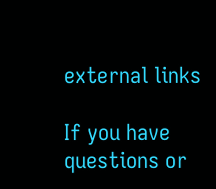external links

If you have questions or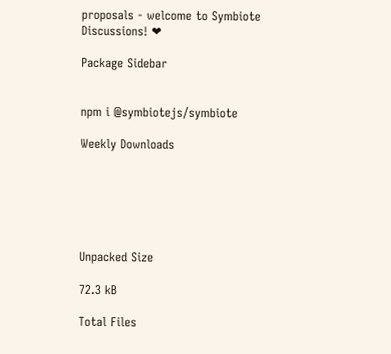proposals - welcome to Symbiote Discussions! ❤

Package Sidebar


npm i @symbiotejs/symbiote

Weekly Downloads






Unpacked Size

72.3 kB

Total Files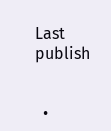Last publish


  •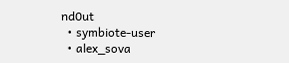nd0ut
  • symbiote-user
  • alex_sova